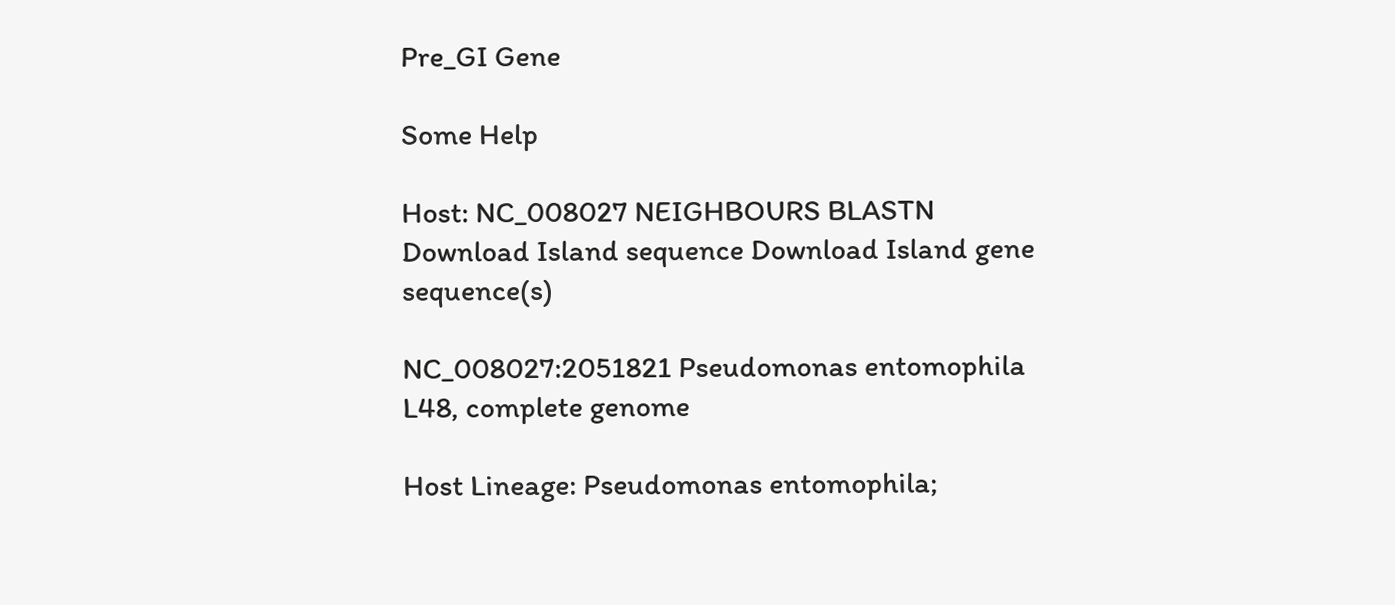Pre_GI Gene

Some Help

Host: NC_008027 NEIGHBOURS BLASTN Download Island sequence Download Island gene sequence(s)

NC_008027:2051821 Pseudomonas entomophila L48, complete genome

Host Lineage: Pseudomonas entomophila;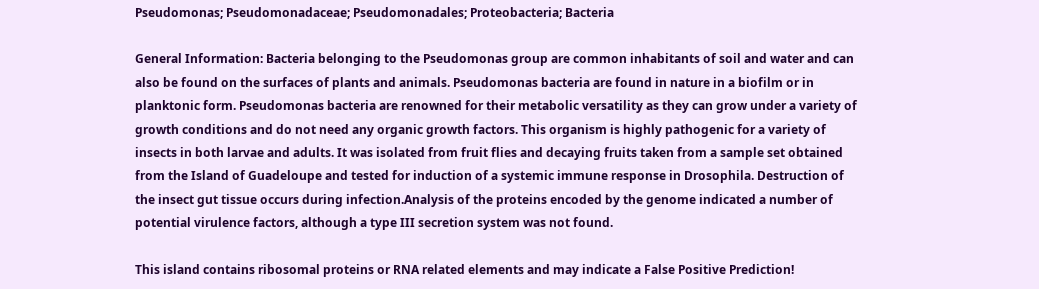Pseudomonas; Pseudomonadaceae; Pseudomonadales; Proteobacteria; Bacteria

General Information: Bacteria belonging to the Pseudomonas group are common inhabitants of soil and water and can also be found on the surfaces of plants and animals. Pseudomonas bacteria are found in nature in a biofilm or in planktonic form. Pseudomonas bacteria are renowned for their metabolic versatility as they can grow under a variety of growth conditions and do not need any organic growth factors. This organism is highly pathogenic for a variety of insects in both larvae and adults. It was isolated from fruit flies and decaying fruits taken from a sample set obtained from the Island of Guadeloupe and tested for induction of a systemic immune response in Drosophila. Destruction of the insect gut tissue occurs during infection.Analysis of the proteins encoded by the genome indicated a number of potential virulence factors, although a type III secretion system was not found.

This island contains ribosomal proteins or RNA related elements and may indicate a False Positive Prediction!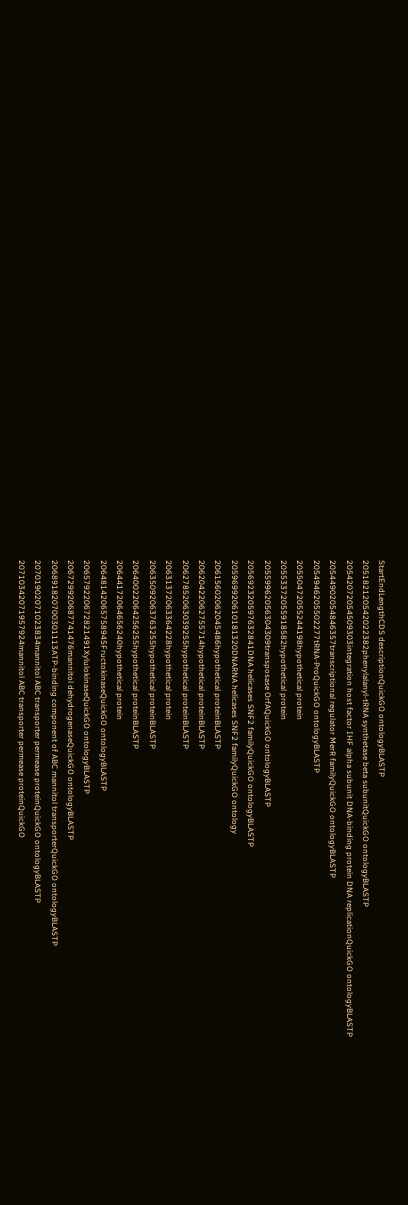StartEndLengthCDS descriptionQuickGO ontologyBLASTP
205182120542022382phenylalanyl-tRNA synthetase beta subunitQuickGO ontologyBLASTP
20542072054509303integration host factor IHF alpha subunit DNA-binding protein DNA replicationQuickGO ontologyBLASTP
20544902054846357transcriptional regulator MerR familyQuickGO ontologyBLASTP
2054946205502277tRNA-ProQuickGO ontologyBLASTP
20550472055244198hypothetical protein
20553372055918582hypothetical protein
20559962056304309transposase OrfAQuickGO ontologyBLASTP
205692320597632841DNA helicases SNF2 familyQuickGO ontologyBLASTP
205969920610181320DNARNA helicases SNF2 familyQuickGO ontology
20615602062045486hypothetical proteinBLASTP
20620422062755714hypothetical proteinBLASTP
20627852063039255hypothetical proteinBLASTP
20631372063364228hypothetical protein
20635092063763255hypothetical proteinBLASTP
20640022064256255hypothetical proteinBLASTP
20644172064656240hypothetical protein
20648142065758945FructokinaseQuickGO ontologyBLASTP
206579220672821491XylulokinaseQuickGO ontologyBLASTP
206729920687741476mannitol dehydrogenaseQuickGO ontologyBLASTP
206891820700301113ATP-binding component of ABC mannitol transporterQuickGO ontologyBLASTP
20701902071023834mannitol ABC transporter permease proteinQuickGO ontologyBLASTP
20710342071957924mannitol ABC transporter permease proteinQuickGO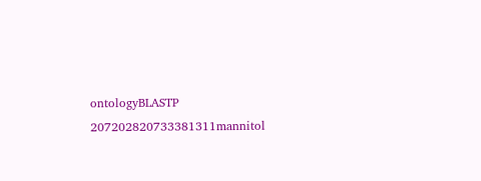ontologyBLASTP
207202820733381311mannitol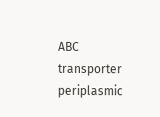ABC transporter periplasmic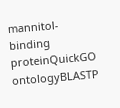mannitol-binding proteinQuickGO ontologyBLASTP